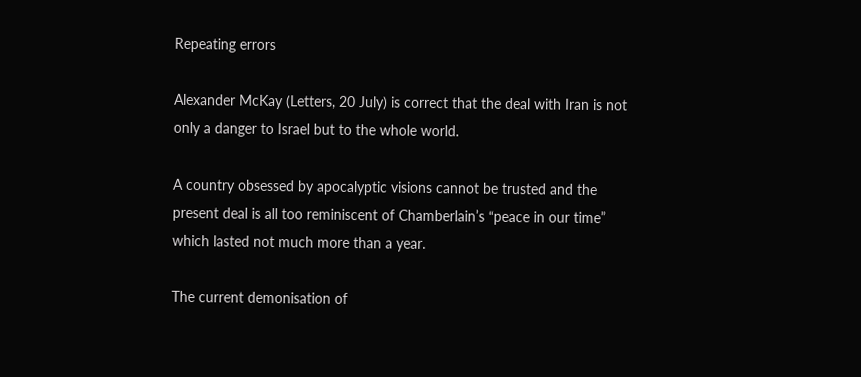Repeating errors

Alexander McKay (Letters, 20 July) is correct that the deal with Iran is not only a danger to Israel but to the whole world.

A country obsessed by apocalyptic visions cannot be trusted and the present deal is all too reminiscent of Chamberlain’s “peace in our time” which lasted not much more than a year.

The current demonisation of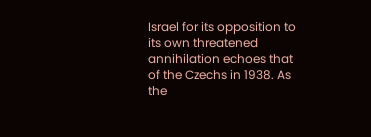Israel for its opposition to its own threatened annihilation echoes that of the Czechs in 1938. As the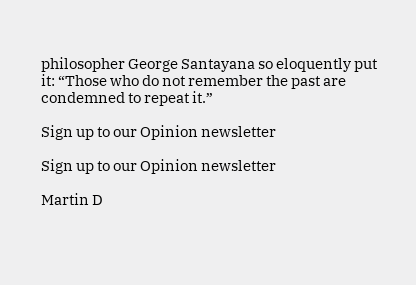philosopher George Santayana so eloquently put it: “Those who do not remember the past are condemned to repeat it.”

Sign up to our Opinion newsletter

Sign up to our Opinion newsletter

Martin D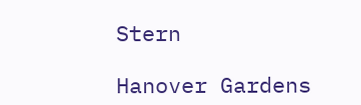Stern

Hanover Gardens